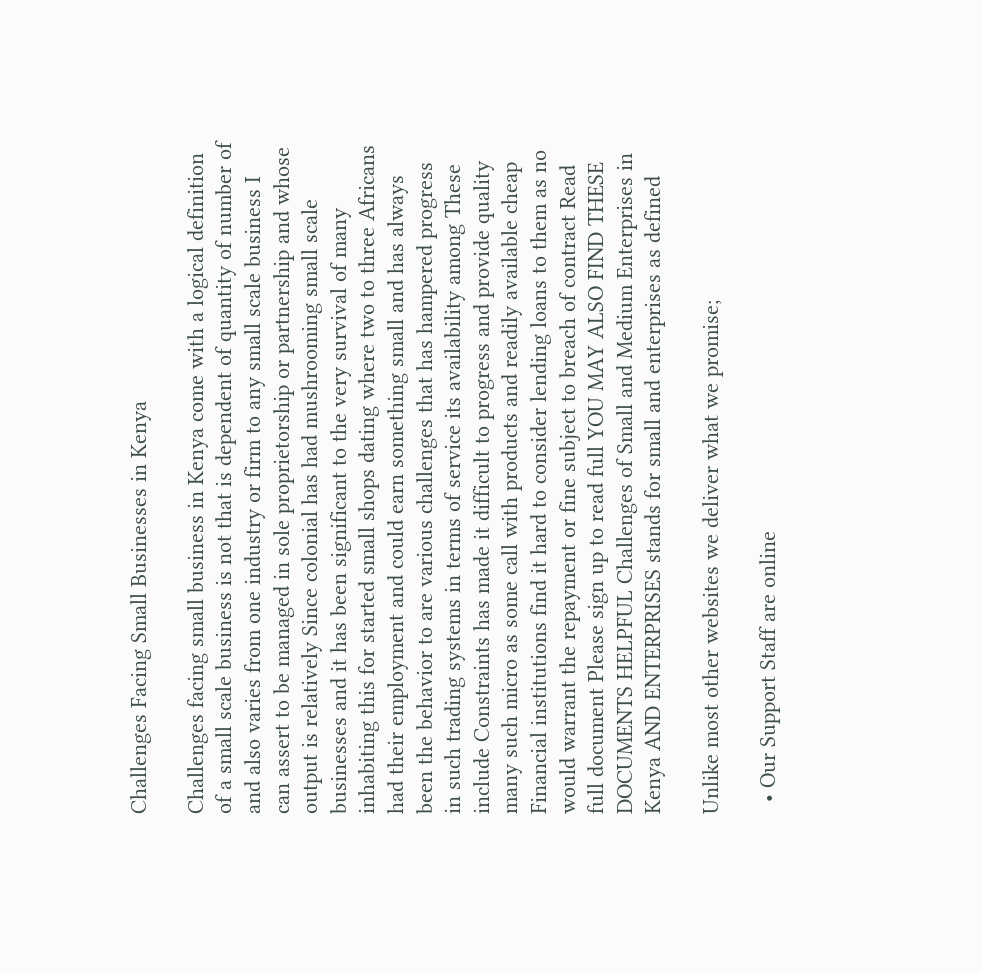Challenges Facing Small Businesses in Kenya

Challenges facing small business in Kenya come with a logical definition of a small scale business is not that is dependent of quantity of number of and also varies from one industry or firm to any small scale business I can assert to be managed in sole proprietorship or partnership and whose output is relatively Since colonial has had mushrooming small scale businesses and it has been significant to the very survival of many inhabiting this for started small shops dating where two to three Africans had their employment and could earn something small and has always been the behavior to are various challenges that has hampered progress in such trading systems in terms of service its availability among These include Constraints has made it difficult to progress and provide quality many such micro as some call with products and readily available cheap Financial institutions find it hard to consider lending loans to them as no would warrant the repayment or fine subject to breach of contract Read full document Please sign up to read full YOU MAY ALSO FIND THESE DOCUMENTS HELPFUL Challenges of Small and Medium Enterprises in Kenya AND ENTERPRISES stands for small and enterprises as defined

Unlike most other websites we deliver what we promise;

  • Our Support Staff are online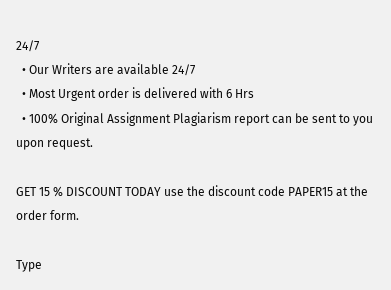24/7
  • Our Writers are available 24/7
  • Most Urgent order is delivered with 6 Hrs
  • 100% Original Assignment Plagiarism report can be sent to you upon request.

GET 15 % DISCOUNT TODAY use the discount code PAPER15 at the order form.

Type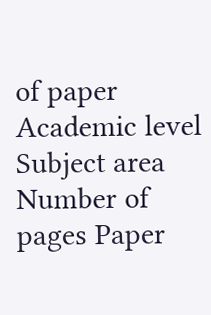of paper Academic level Subject area
Number of pages Paper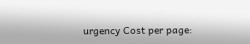urgency Cost per page: